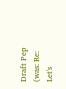Draft Pep (was: Re: Let's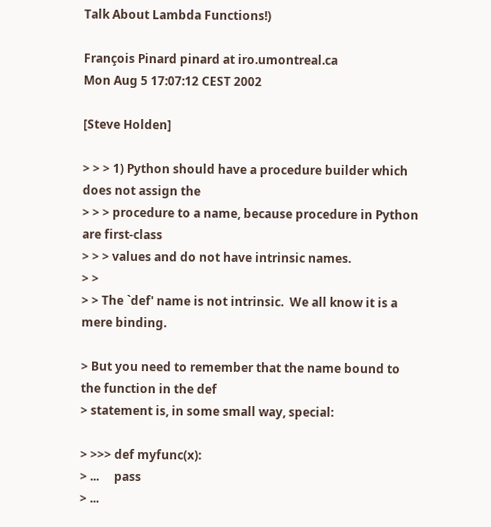Talk About Lambda Functions!)

François Pinard pinard at iro.umontreal.ca
Mon Aug 5 17:07:12 CEST 2002

[Steve Holden]

> > > 1) Python should have a procedure builder which does not assign the
> > > procedure to a name, because procedure in Python are first-class
> > > values and do not have intrinsic names.
> >
> > The `def' name is not intrinsic.  We all know it is a mere binding.

> But you need to remember that the name bound to the function in the def
> statement is, in some small way, special:

> >>> def myfunc(x):
> ...     pass
> ...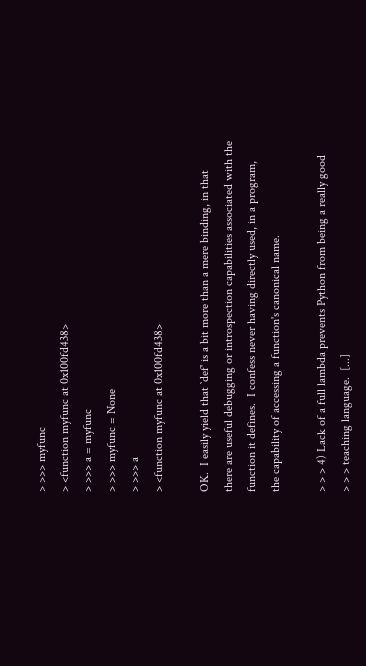> >>> myfunc
> <function myfunc at 0x100fd438>
> >>> a = myfunc
> >>> myfunc = None
> >>> a
> <function myfunc at 0x100fd438>

OK.  I easily yield that `def' is a bit more than a mere binding, in that
there are useful debugging or introspection capabilities associated with the
function it defines.  I confess never having directly used, in a program,
the capability of accessing a function's canonical name.

> > > 4) Lack of a full lambda prevents Python from being a really good
> > > teaching language.  [...]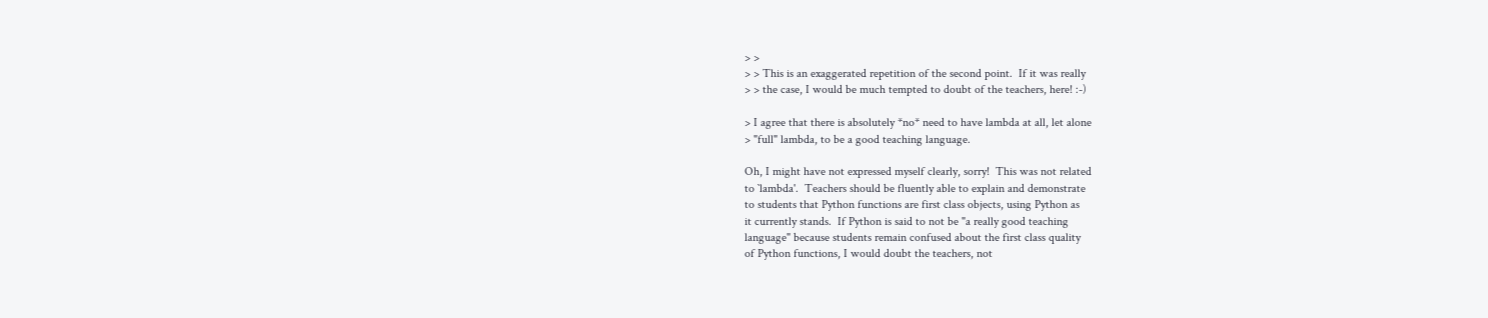> >
> > This is an exaggerated repetition of the second point.  If it was really
> > the case, I would be much tempted to doubt of the teachers, here! :-)

> I agree that there is absolutely *no* need to have lambda at all, let alone
> "full" lambda, to be a good teaching language.

Oh, I might have not expressed myself clearly, sorry!  This was not related
to `lambda'.  Teachers should be fluently able to explain and demonstrate
to students that Python functions are first class objects, using Python as
it currently stands.  If Python is said to not be "a really good teaching
language" because students remain confused about the first class quality
of Python functions, I would doubt the teachers, not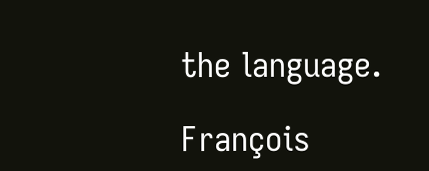the language.

François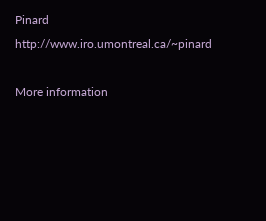Pinard   http://www.iro.umontreal.ca/~pinard

More information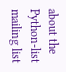about the Python-list mailing list